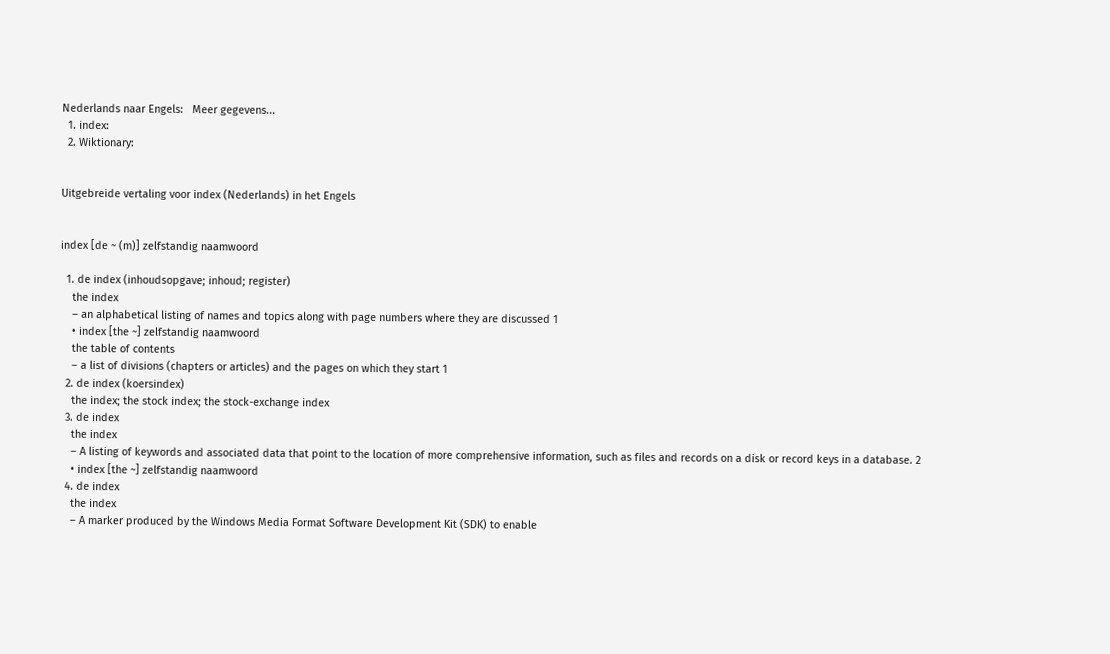Nederlands naar Engels:   Meer gegevens...
  1. index:
  2. Wiktionary:


Uitgebreide vertaling voor index (Nederlands) in het Engels


index [de ~ (m)] zelfstandig naamwoord

  1. de index (inhoudsopgave; inhoud; register)
    the index
    – an alphabetical listing of names and topics along with page numbers where they are discussed 1
    • index [the ~] zelfstandig naamwoord
    the table of contents
    – a list of divisions (chapters or articles) and the pages on which they start 1
  2. de index (koersindex)
    the index; the stock index; the stock-exchange index
  3. de index
    the index
    – A listing of keywords and associated data that point to the location of more comprehensive information, such as files and records on a disk or record keys in a database. 2
    • index [the ~] zelfstandig naamwoord
  4. de index
    the index
    – A marker produced by the Windows Media Format Software Development Kit (SDK) to enable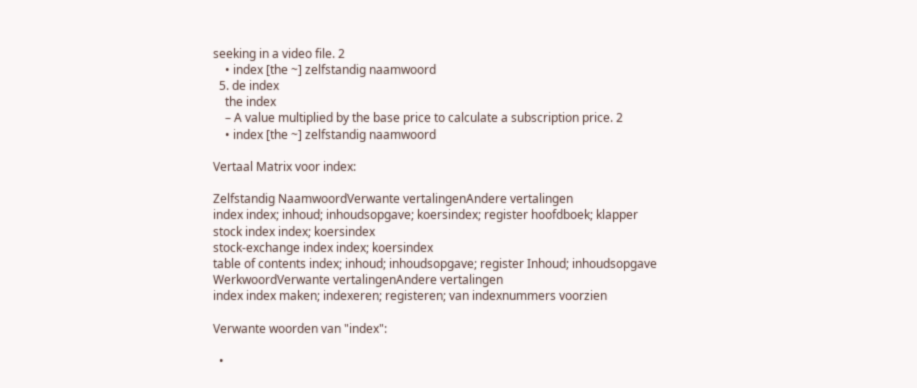seeking in a video file. 2
    • index [the ~] zelfstandig naamwoord
  5. de index
    the index
    – A value multiplied by the base price to calculate a subscription price. 2
    • index [the ~] zelfstandig naamwoord

Vertaal Matrix voor index:

Zelfstandig NaamwoordVerwante vertalingenAndere vertalingen
index index; inhoud; inhoudsopgave; koersindex; register hoofdboek; klapper
stock index index; koersindex
stock-exchange index index; koersindex
table of contents index; inhoud; inhoudsopgave; register Inhoud; inhoudsopgave
WerkwoordVerwante vertalingenAndere vertalingen
index index maken; indexeren; registeren; van indexnummers voorzien

Verwante woorden van "index":

  •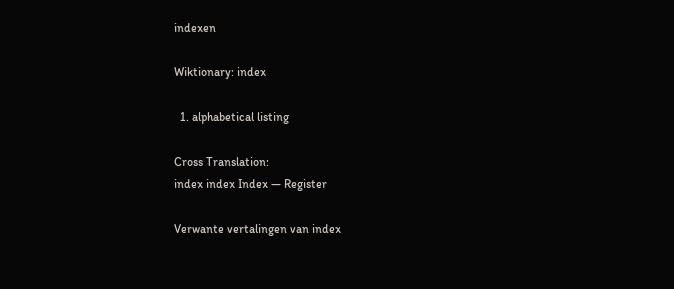indexen

Wiktionary: index

  1. alphabetical listing

Cross Translation:
index index Index — Register

Verwante vertalingen van index